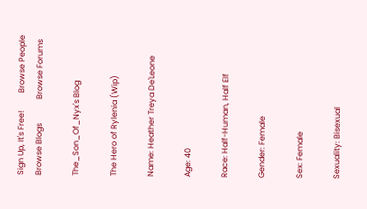Sign Up, It's Free!         Browse People         Browse Blogs            Browse Forums

The_Son_Of_Nyx's Blog

The Hero of Rylenia (Wip)

Name: Heather Treya De'Leone

Age: 40

Race: Half-Human, Half Elf

Gender: Female

Sex: Female

Sexuality: Bisexual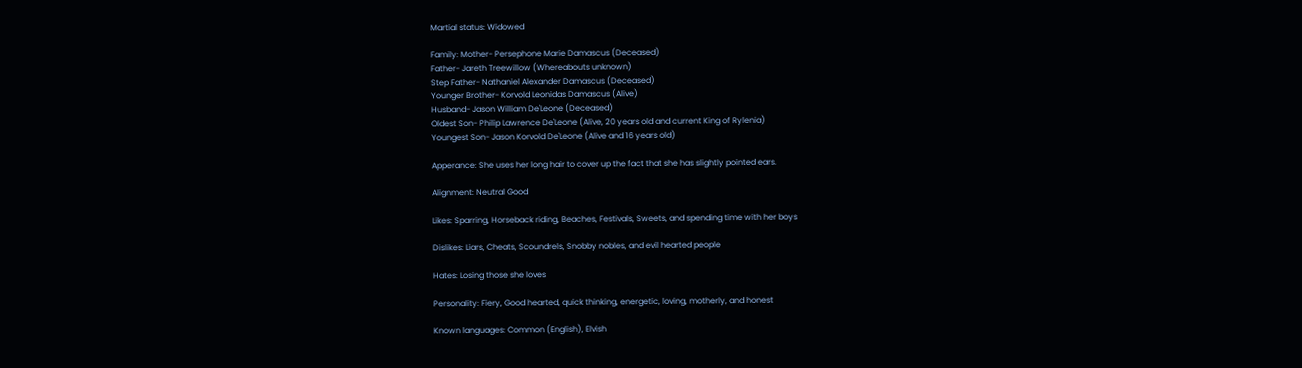Martial status: Widowed

Family: Mother- Persephone Marie Damascus (Deceased)
Father- Jareth Treewillow (Whereabouts unknown)
Step Father- Nathaniel Alexander Damascus (Deceased)
Younger Brother- Korvold Leonidas Damascus (Alive)
Husband- Jason William De'Leone (Deceased)
Oldest Son- Philip Lawrence De'Leone (Alive, 20 years old and current King of Rylenia)
Youngest Son- Jason Korvold De'Leone (Alive and 16 years old)

Apperance: She uses her long hair to cover up the fact that she has slightly pointed ears.

Alignment: Neutral Good

Likes: Sparring, Horseback riding, Beaches, Festivals, Sweets, and spending time with her boys

Dislikes: Liars, Cheats, Scoundrels, Snobby nobles, and evil hearted people

Hates: Losing those she loves

Personality: Fiery, Good hearted, quick thinking, energetic, loving, motherly, and honest

Known languages: Common (English), Elvish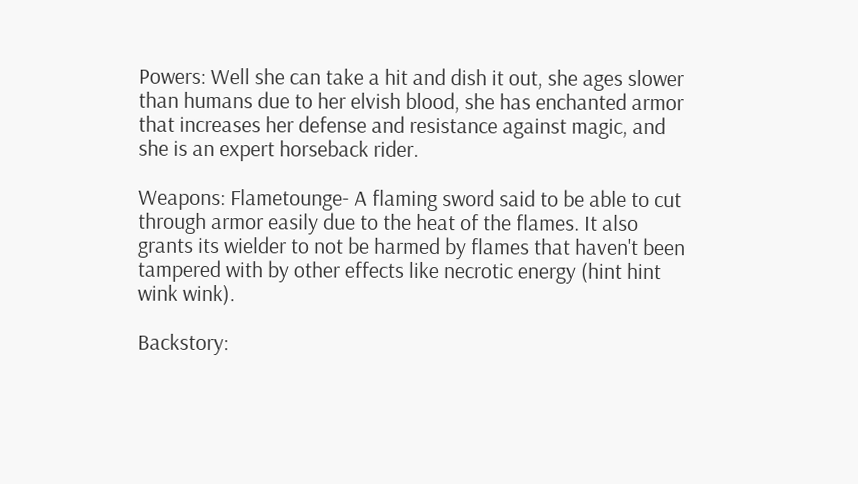Powers: Well she can take a hit and dish it out, she ages slower than humans due to her elvish blood, she has enchanted armor that increases her defense and resistance against magic, and she is an expert horseback rider.

Weapons: Flametounge- A flaming sword said to be able to cut through armor easily due to the heat of the flames. It also grants its wielder to not be harmed by flames that haven't been tampered with by other effects like necrotic energy (hint hint wink wink).

Backstory: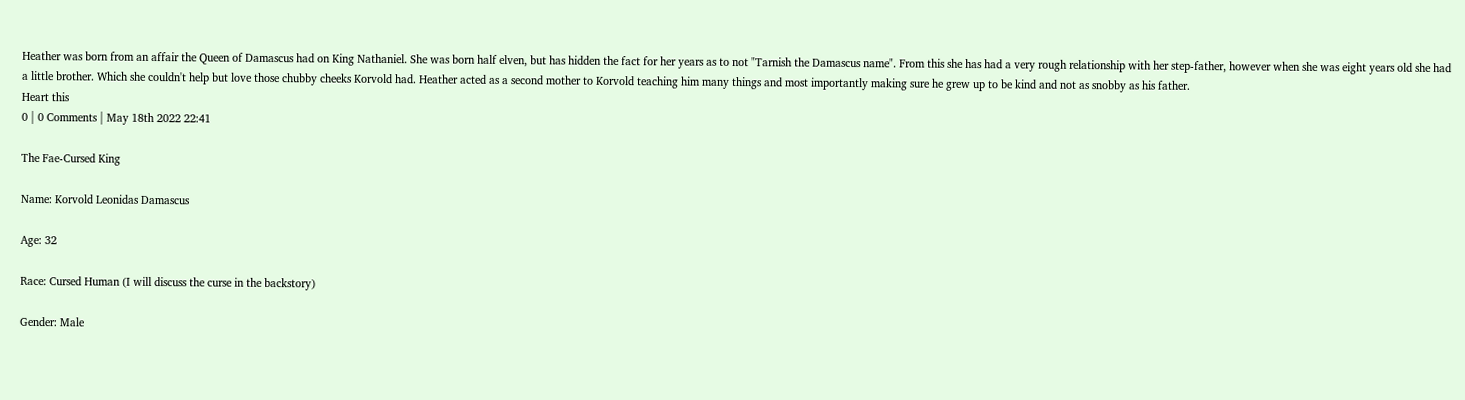Heather was born from an affair the Queen of Damascus had on King Nathaniel. She was born half elven, but has hidden the fact for her years as to not "Tarnish the Damascus name". From this she has had a very rough relationship with her step-father, however when she was eight years old she had a little brother. Which she couldn't help but love those chubby cheeks Korvold had. Heather acted as a second mother to Korvold teaching him many things and most importantly making sure he grew up to be kind and not as snobby as his father.
Heart this
0 | 0 Comments | May 18th 2022 22:41

The Fae-Cursed King

Name: Korvold Leonidas Damascus

Age: 32

Race: Cursed Human (I will discuss the curse in the backstory)

Gender: Male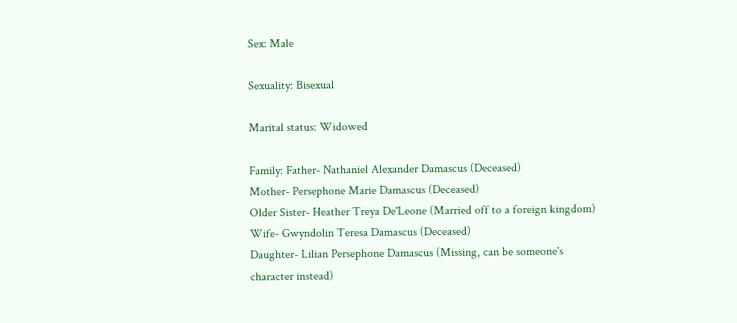Sex: Male

Sexuality: Bisexual

Marital status: Widowed

Family: Father- Nathaniel Alexander Damascus (Deceased)
Mother- Persephone Marie Damascus (Deceased)
Older Sister- Heather Treya De'Leone (Married off to a foreign kingdom)
Wife- Gwyndolin Teresa Damascus (Deceased)
Daughter- Lilian Persephone Damascus (Missing, can be someone's character instead)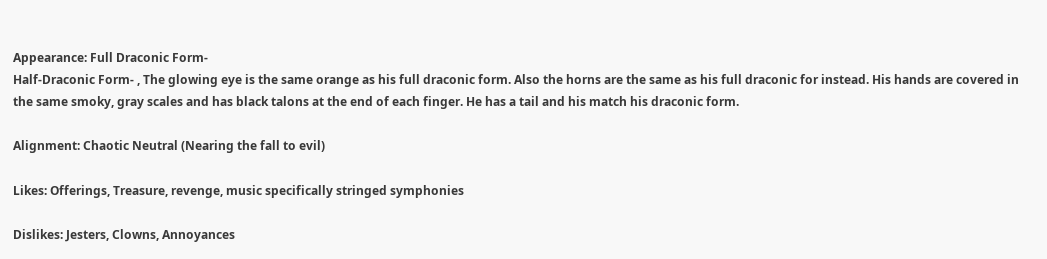Appearance: Full Draconic Form-
Half-Draconic Form- , The glowing eye is the same orange as his full draconic form. Also the horns are the same as his full draconic for instead. His hands are covered in the same smoky, gray scales and has black talons at the end of each finger. He has a tail and his match his draconic form.

Alignment: Chaotic Neutral (Nearing the fall to evil)

Likes: Offerings, Treasure, revenge, music specifically stringed symphonies

Dislikes: Jesters, Clowns, Annoyances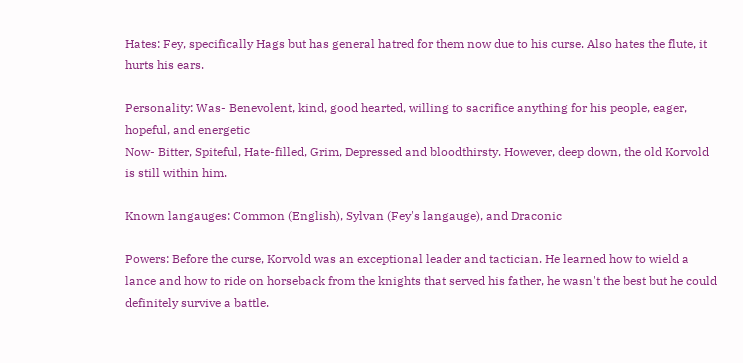Hates: Fey, specifically Hags but has general hatred for them now due to his curse. Also hates the flute, it hurts his ears.

Personality: Was- Benevolent, kind, good hearted, willing to sacrifice anything for his people, eager, hopeful, and energetic
Now- Bitter, Spiteful, Hate-filled, Grim, Depressed and bloodthirsty. However, deep down, the old Korvold is still within him.

Known langauges: Common (English), Sylvan (Fey's langauge), and Draconic

Powers: Before the curse, Korvold was an exceptional leader and tactician. He learned how to wield a lance and how to ride on horseback from the knights that served his father, he wasn't the best but he could definitely survive a battle.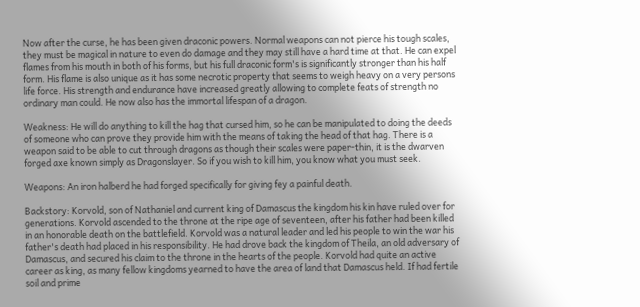Now after the curse, he has been given draconic powers. Normal weapons can not pierce his tough scales, they must be magical in nature to even do damage and they may still have a hard time at that. He can expel flames from his mouth in both of his forms, but his full draconic form's is significantly stronger than his half form. His flame is also unique as it has some necrotic property that seems to weigh heavy on a very persons life force. His strength and endurance have increased greatly allowing to complete feats of strength no ordinary man could. He now also has the immortal lifespan of a dragon.

Weakness: He will do anything to kill the hag that cursed him, so he can be manipulated to doing the deeds of someone who can prove they provide him with the means of taking the head of that hag. There is a weapon said to be able to cut through dragons as though their scales were paper-thin, it is the dwarven forged axe known simply as Dragonslayer. So if you wish to kill him, you know what you must seek.

Weapons: An iron halberd he had forged specifically for giving fey a painful death.

Backstory: Korvold, son of Nathaniel and current king of Damascus the kingdom his kin have ruled over for generations. Korvold ascended to the throne at the ripe age of seventeen, after his father had been killed in an honorable death on the battlefield. Korvold was a natural leader and led his people to win the war his father's death had placed in his responsibility. He had drove back the kingdom of Theila, an old adversary of Damascus, and secured his claim to the throne in the hearts of the people. Korvold had quite an active career as king, as many fellow kingdoms yearned to have the area of land that Damascus held. If had fertile soil and prime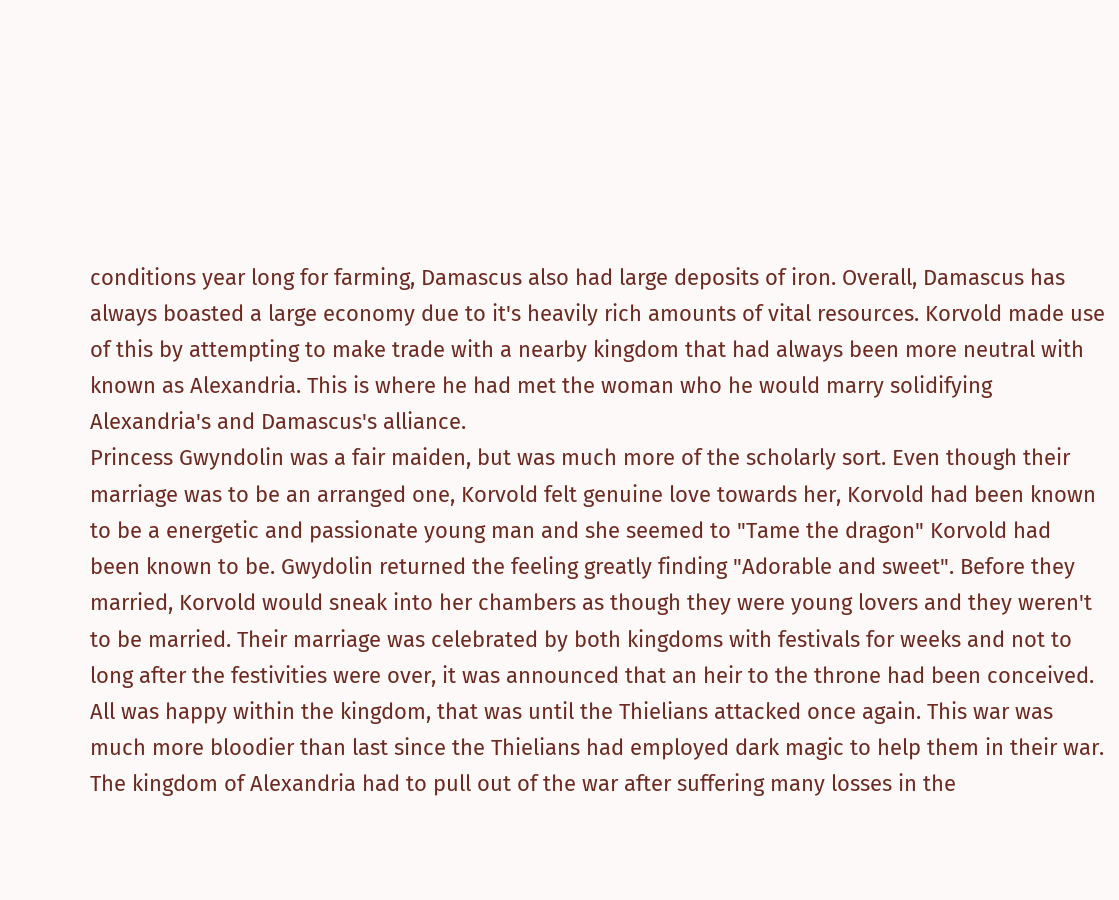conditions year long for farming, Damascus also had large deposits of iron. Overall, Damascus has always boasted a large economy due to it's heavily rich amounts of vital resources. Korvold made use of this by attempting to make trade with a nearby kingdom that had always been more neutral with known as Alexandria. This is where he had met the woman who he would marry solidifying Alexandria's and Damascus's alliance.
Princess Gwyndolin was a fair maiden, but was much more of the scholarly sort. Even though their marriage was to be an arranged one, Korvold felt genuine love towards her, Korvold had been known to be a energetic and passionate young man and she seemed to "Tame the dragon" Korvold had been known to be. Gwydolin returned the feeling greatly finding "Adorable and sweet". Before they married, Korvold would sneak into her chambers as though they were young lovers and they weren't to be married. Their marriage was celebrated by both kingdoms with festivals for weeks and not to long after the festivities were over, it was announced that an heir to the throne had been conceived. All was happy within the kingdom, that was until the Thielians attacked once again. This war was much more bloodier than last since the Thielians had employed dark magic to help them in their war. The kingdom of Alexandria had to pull out of the war after suffering many losses in the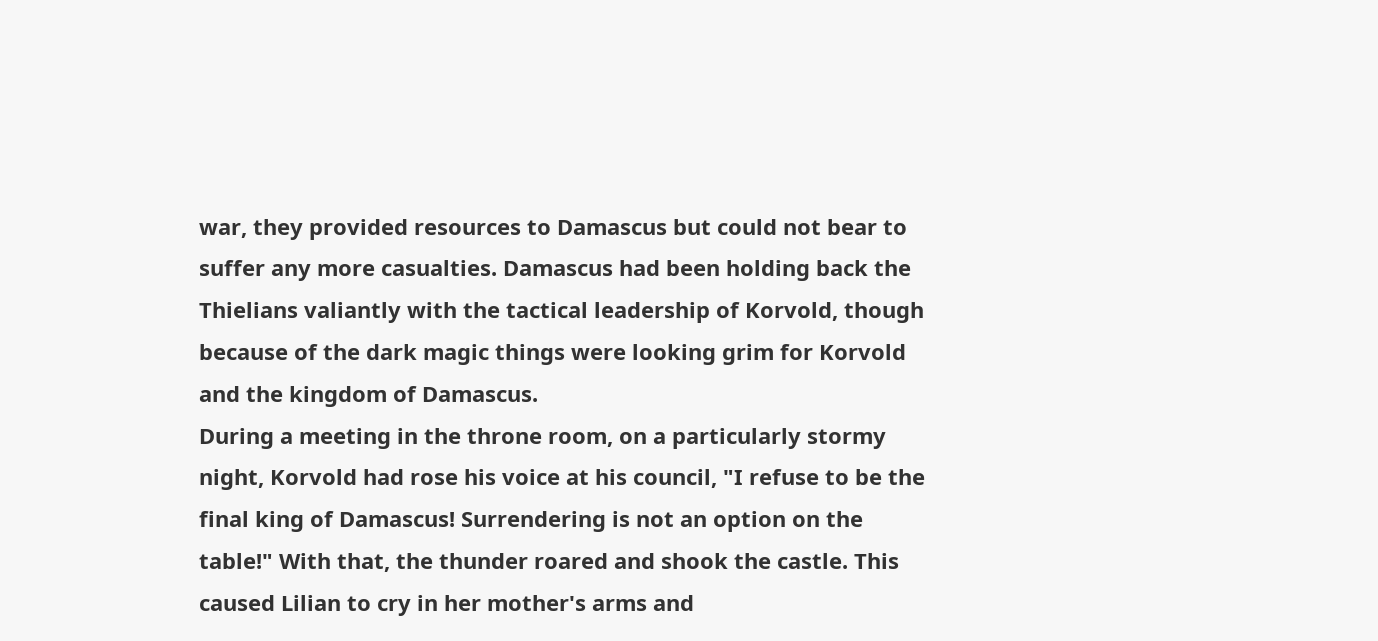war, they provided resources to Damascus but could not bear to suffer any more casualties. Damascus had been holding back the Thielians valiantly with the tactical leadership of Korvold, though because of the dark magic things were looking grim for Korvold and the kingdom of Damascus.
During a meeting in the throne room, on a particularly stormy night, Korvold had rose his voice at his council, "I refuse to be the final king of Damascus! Surrendering is not an option on the table!" With that, the thunder roared and shook the castle. This caused Lilian to cry in her mother's arms and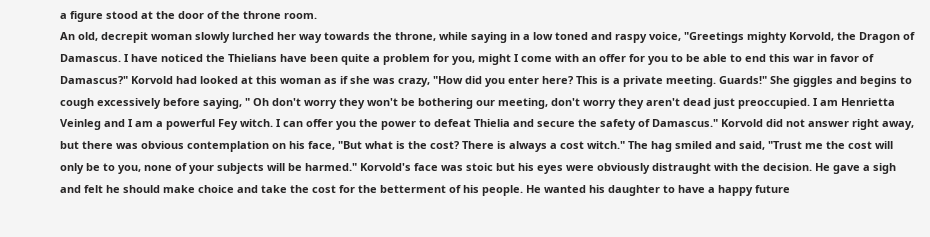a figure stood at the door of the throne room.
An old, decrepit woman slowly lurched her way towards the throne, while saying in a low toned and raspy voice, "Greetings mighty Korvold, the Dragon of Damascus. I have noticed the Thielians have been quite a problem for you, might I come with an offer for you to be able to end this war in favor of Damascus?" Korvold had looked at this woman as if she was crazy, "How did you enter here? This is a private meeting. Guards!" She giggles and begins to cough excessively before saying, " Oh don't worry they won't be bothering our meeting, don't worry they aren't dead just preoccupied. I am Henrietta Veinleg and I am a powerful Fey witch. I can offer you the power to defeat Thielia and secure the safety of Damascus." Korvold did not answer right away, but there was obvious contemplation on his face, "But what is the cost? There is always a cost witch." The hag smiled and said, "Trust me the cost will only be to you, none of your subjects will be harmed." Korvold's face was stoic but his eyes were obviously distraught with the decision. He gave a sigh and felt he should make choice and take the cost for the betterment of his people. He wanted his daughter to have a happy future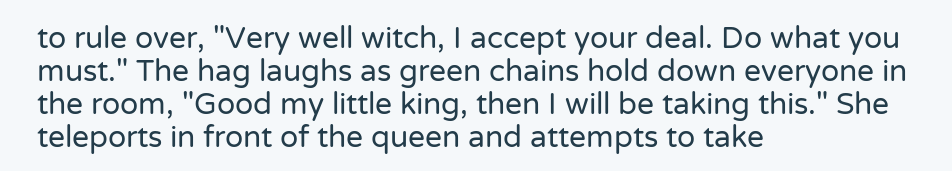to rule over, "Very well witch, I accept your deal. Do what you must." The hag laughs as green chains hold down everyone in the room, "Good my little king, then I will be taking this." She teleports in front of the queen and attempts to take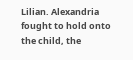Lilian. Alexandria fought to hold onto the child, the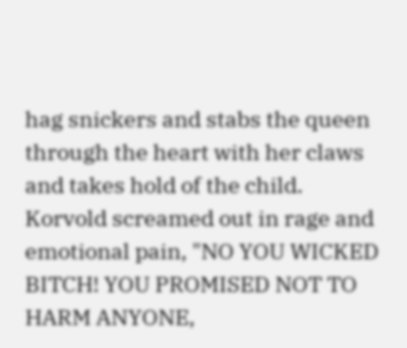hag snickers and stabs the queen through the heart with her claws and takes hold of the child. Korvold screamed out in rage and emotional pain, "NO YOU WICKED BITCH! YOU PROMISED NOT TO HARM ANYONE,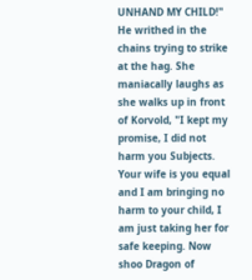UNHAND MY CHILD!" He writhed in the chains trying to strike at the hag. She maniacally laughs as she walks up in front of Korvold, "I kept my promise, I did not harm you Subjects. Your wife is you equal and I am bringing no harm to your child, I am just taking her for safe keeping. Now shoo Dragon of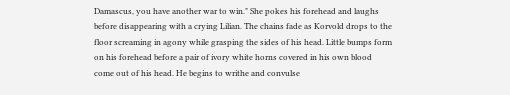Damascus, you have another war to win." She pokes his forehead and laughs before disappearing with a crying Lilian. The chains fade as Korvold drops to the floor screaming in agony while grasping the sides of his head. Little bumps form on his forehead before a pair of ivory white horns covered in his own blood come out of his head. He begins to writhe and convulse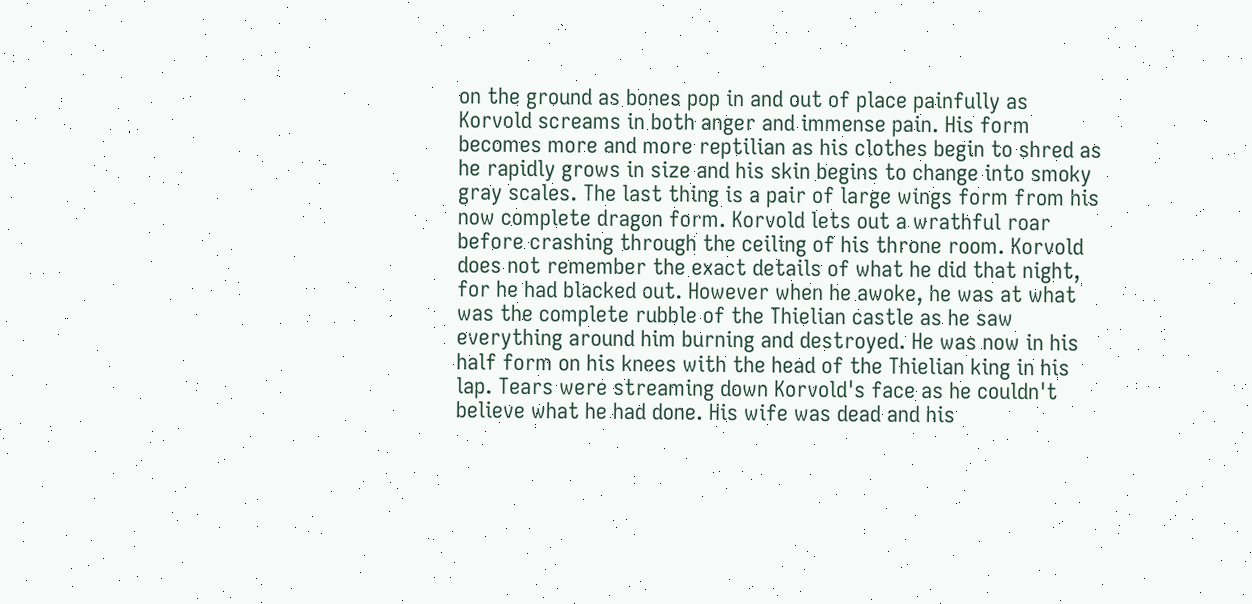on the ground as bones pop in and out of place painfully as Korvold screams in both anger and immense pain. His form becomes more and more reptilian as his clothes begin to shred as he rapidly grows in size and his skin begins to change into smoky gray scales. The last thing is a pair of large wings form from his now complete dragon form. Korvold lets out a wrathful roar before crashing through the ceiling of his throne room. Korvold does not remember the exact details of what he did that night, for he had blacked out. However when he awoke, he was at what was the complete rubble of the Thielian castle as he saw everything around him burning and destroyed. He was now in his half form on his knees with the head of the Thielian king in his lap. Tears were streaming down Korvold's face as he couldn't believe what he had done. His wife was dead and his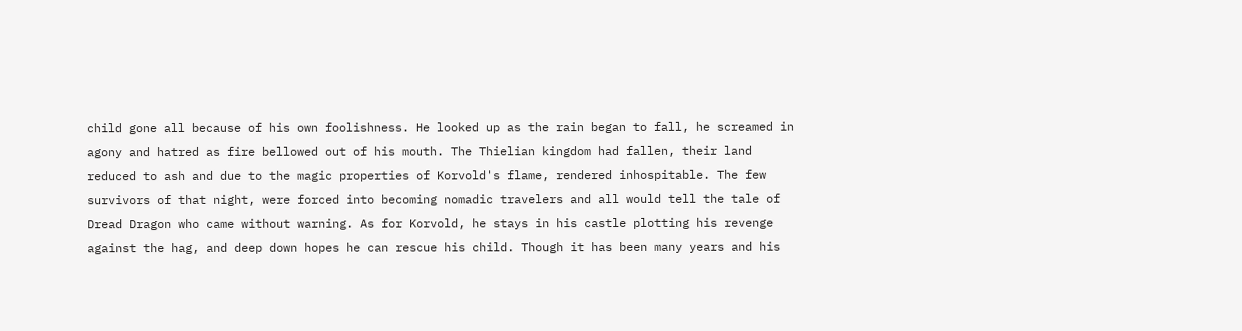child gone all because of his own foolishness. He looked up as the rain began to fall, he screamed in agony and hatred as fire bellowed out of his mouth. The Thielian kingdom had fallen, their land reduced to ash and due to the magic properties of Korvold's flame, rendered inhospitable. The few survivors of that night, were forced into becoming nomadic travelers and all would tell the tale of Dread Dragon who came without warning. As for Korvold, he stays in his castle plotting his revenge against the hag, and deep down hopes he can rescue his child. Though it has been many years and his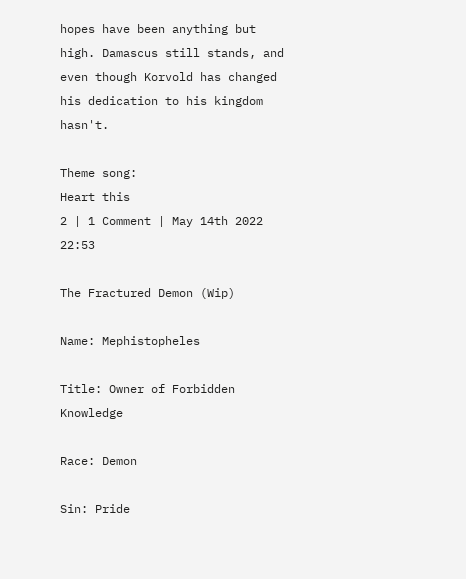hopes have been anything but high. Damascus still stands, and even though Korvold has changed his dedication to his kingdom hasn't.

Theme song:
Heart this
2 | 1 Comment | May 14th 2022 22:53

The Fractured Demon (Wip)

Name: Mephistopheles

Title: Owner of Forbidden Knowledge

Race: Demon

Sin: Pride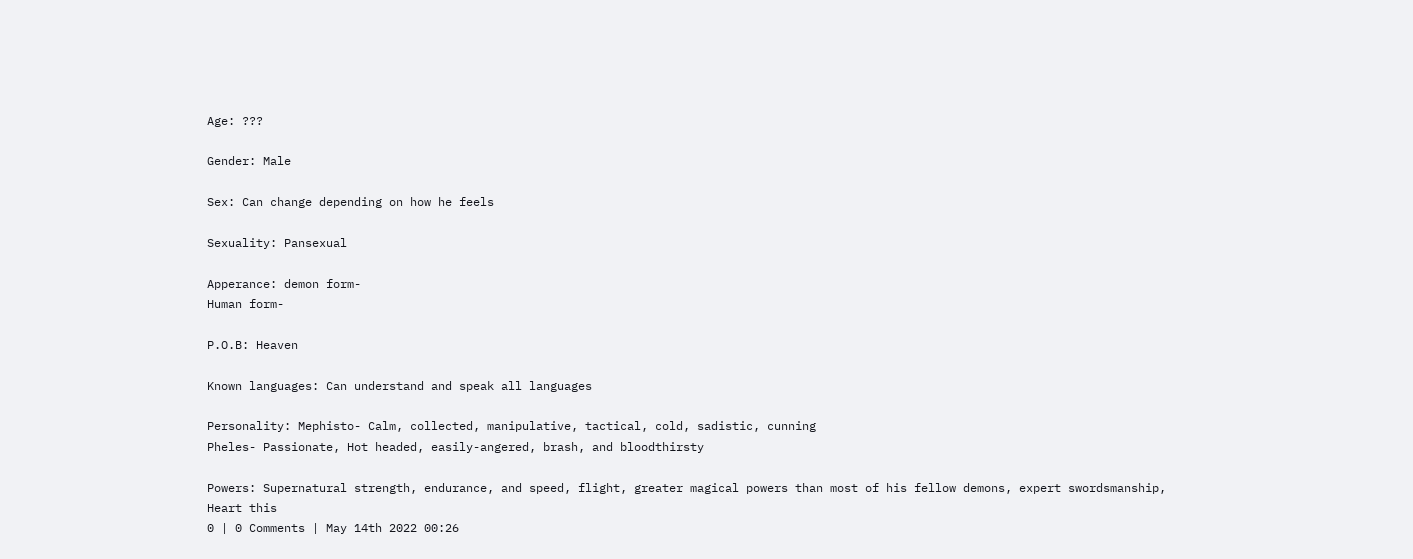Age: ???

Gender: Male

Sex: Can change depending on how he feels

Sexuality: Pansexual

Apperance: demon form-
Human form-

P.O.B: Heaven

Known languages: Can understand and speak all languages

Personality: Mephisto- Calm, collected, manipulative, tactical, cold, sadistic, cunning
Pheles- Passionate, Hot headed, easily-angered, brash, and bloodthirsty

Powers: Supernatural strength, endurance, and speed, flight, greater magical powers than most of his fellow demons, expert swordsmanship,
Heart this
0 | 0 Comments | May 14th 2022 00:26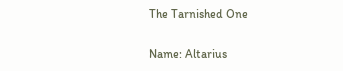The Tarnished One

Name: Altarius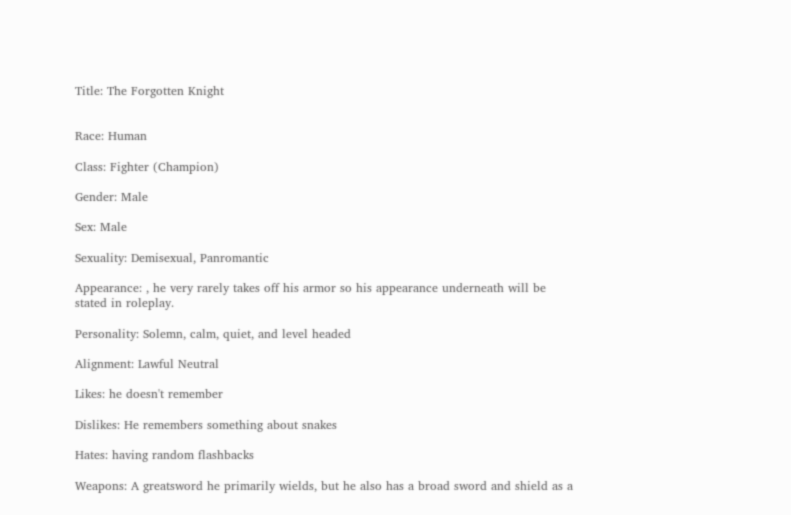Title: The Forgotten Knight


Race: Human

Class: Fighter (Champion)

Gender: Male

Sex: Male

Sexuality: Demisexual, Panromantic

Appearance: , he very rarely takes off his armor so his appearance underneath will be stated in roleplay.

Personality: Solemn, calm, quiet, and level headed

Alignment: Lawful Neutral

Likes: he doesn't remember

Dislikes: He remembers something about snakes

Hates: having random flashbacks

Weapons: A greatsword he primarily wields, but he also has a broad sword and shield as a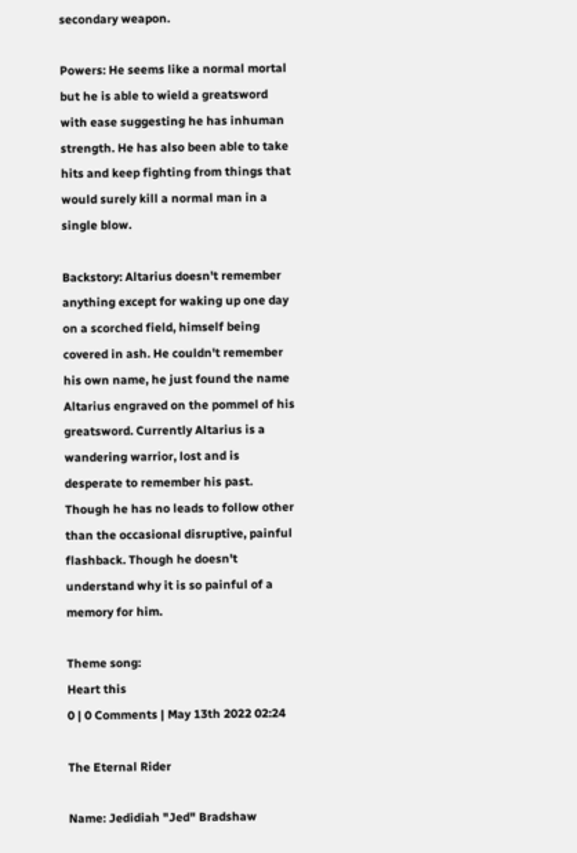secondary weapon.

Powers: He seems like a normal mortal but he is able to wield a greatsword with ease suggesting he has inhuman strength. He has also been able to take hits and keep fighting from things that would surely kill a normal man in a single blow.

Backstory: Altarius doesn't remember anything except for waking up one day on a scorched field, himself being covered in ash. He couldn't remember his own name, he just found the name Altarius engraved on the pommel of his greatsword. Currently Altarius is a wandering warrior, lost and is desperate to remember his past. Though he has no leads to follow other than the occasional disruptive, painful flashback. Though he doesn't understand why it is so painful of a memory for him.

Theme song:
Heart this
0 | 0 Comments | May 13th 2022 02:24

The Eternal Rider

Name: Jedidiah "Jed" Bradshaw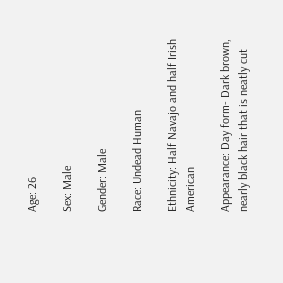Age: 26

Sex: Male

Gender: Male

Race: Undead Human

Ethnicity: Half Navajo and half Irish American

Appearance: Day form- Dark brown, nearly black hair that is neatly cut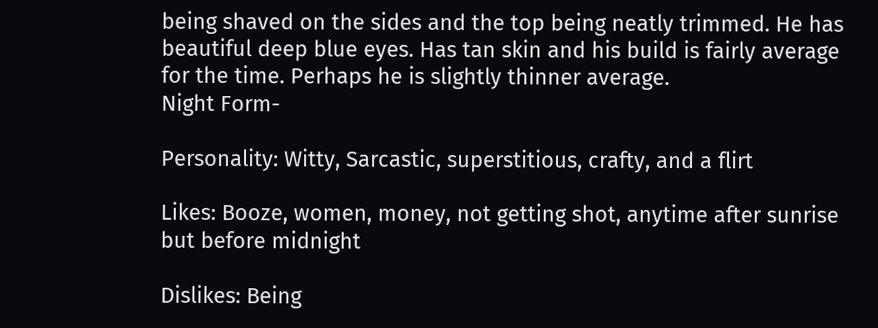being shaved on the sides and the top being neatly trimmed. He has beautiful deep blue eyes. Has tan skin and his build is fairly average for the time. Perhaps he is slightly thinner average.
Night Form-

Personality: Witty, Sarcastic, superstitious, crafty, and a flirt

Likes: Booze, women, money, not getting shot, anytime after sunrise but before midnight

Dislikes: Being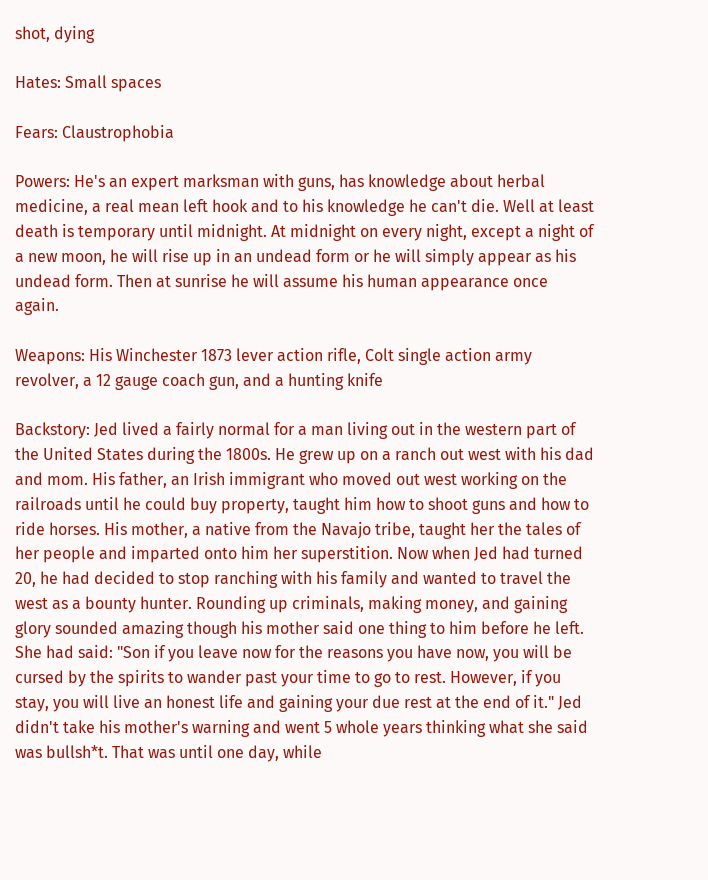shot, dying

Hates: Small spaces

Fears: Claustrophobia

Powers: He's an expert marksman with guns, has knowledge about herbal medicine, a real mean left hook and to his knowledge he can't die. Well at least death is temporary until midnight. At midnight on every night, except a night of a new moon, he will rise up in an undead form or he will simply appear as his undead form. Then at sunrise he will assume his human appearance once again.

Weapons: His Winchester 1873 lever action rifle, Colt single action army revolver, a 12 gauge coach gun, and a hunting knife

Backstory: Jed lived a fairly normal for a man living out in the western part of the United States during the 1800s. He grew up on a ranch out west with his dad and mom. His father, an Irish immigrant who moved out west working on the railroads until he could buy property, taught him how to shoot guns and how to ride horses. His mother, a native from the Navajo tribe, taught her the tales of her people and imparted onto him her superstition. Now when Jed had turned 20, he had decided to stop ranching with his family and wanted to travel the west as a bounty hunter. Rounding up criminals, making money, and gaining glory sounded amazing though his mother said one thing to him before he left. She had said: "Son if you leave now for the reasons you have now, you will be cursed by the spirits to wander past your time to go to rest. However, if you stay, you will live an honest life and gaining your due rest at the end of it." Jed didn't take his mother's warning and went 5 whole years thinking what she said was bullsh*t. That was until one day, while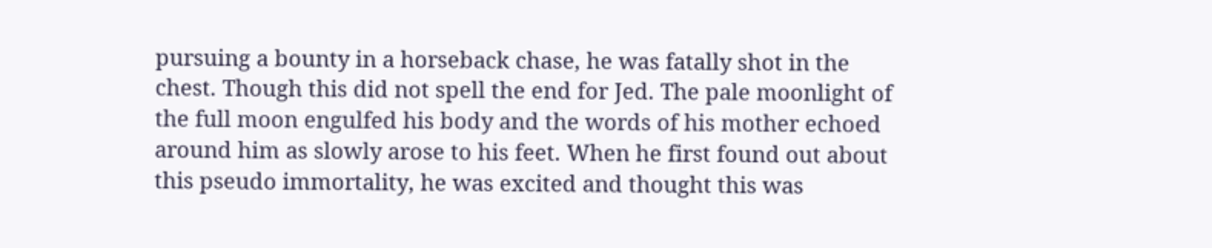pursuing a bounty in a horseback chase, he was fatally shot in the chest. Though this did not spell the end for Jed. The pale moonlight of the full moon engulfed his body and the words of his mother echoed around him as slowly arose to his feet. When he first found out about this pseudo immortality, he was excited and thought this was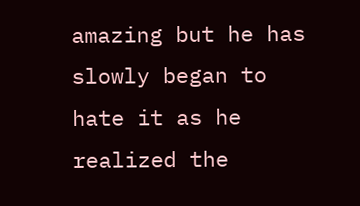amazing but he has slowly began to hate it as he realized the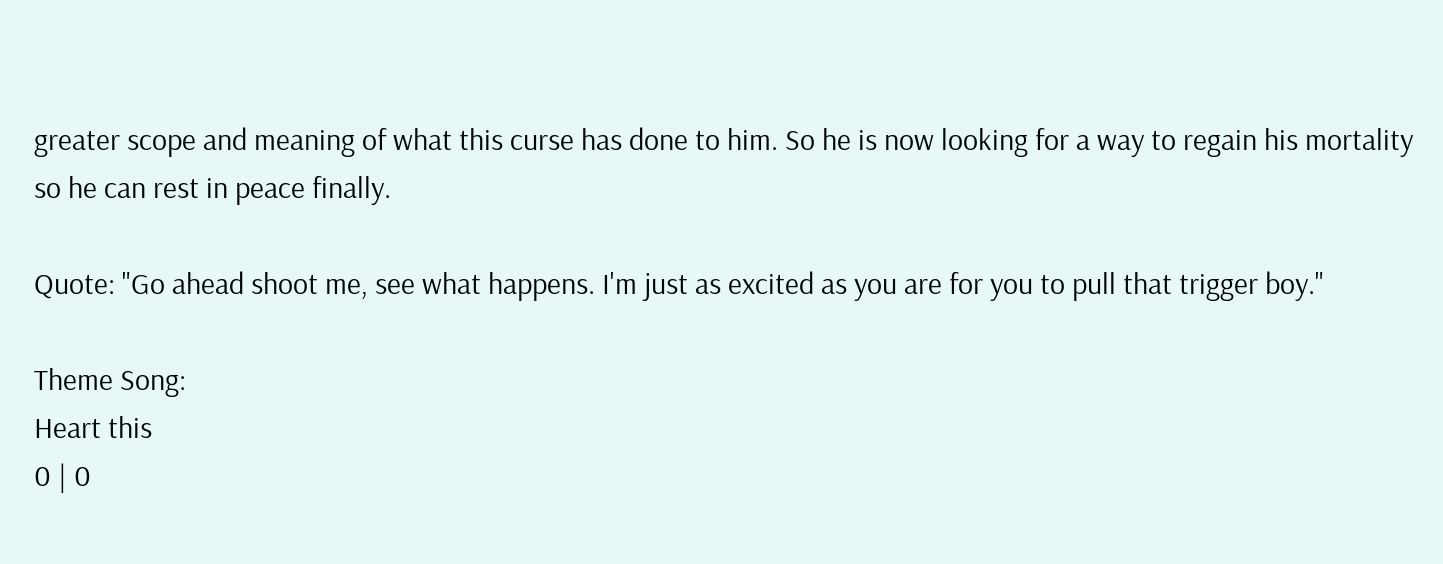greater scope and meaning of what this curse has done to him. So he is now looking for a way to regain his mortality so he can rest in peace finally.

Quote: "Go ahead shoot me, see what happens. I'm just as excited as you are for you to pull that trigger boy."

Theme Song:
Heart this
0 | 0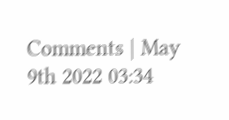Comments | May 9th 2022 03:34